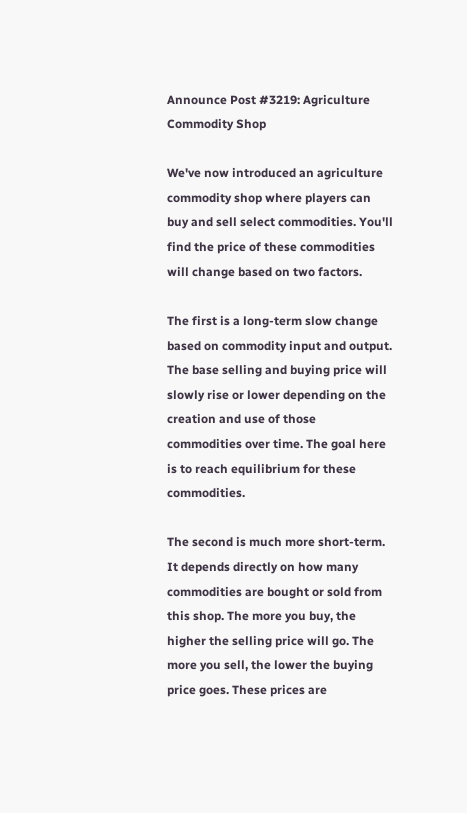Announce Post #3219: Agriculture Commodity Shop

We've now introduced an agriculture commodity shop where players can buy and sell select commodities. You'll find the price of these commodities will change based on two factors.

The first is a long-term slow change based on commodity input and output. The base selling and buying price will slowly rise or lower depending on the creation and use of those commodities over time. The goal here is to reach equilibrium for these commodities.

The second is much more short-term. It depends directly on how many commodities are bought or sold from this shop. The more you buy, the higher the selling price will go. The more you sell, the lower the buying price goes. These prices are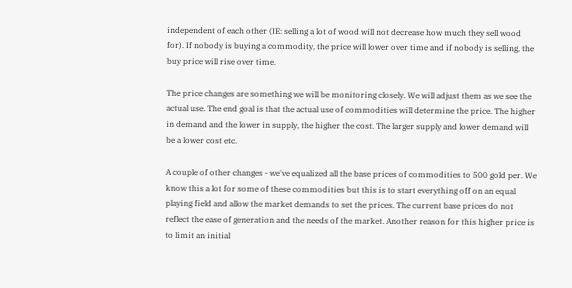independent of each other (IE: selling a lot of wood will not decrease how much they sell wood for). If nobody is buying a commodity, the price will lower over time and if nobody is selling, the buy price will rise over time.

The price changes are something we will be monitoring closely. We will adjust them as we see the actual use. The end goal is that the actual use of commodities will determine the price. The higher in demand and the lower in supply, the higher the cost. The larger supply and lower demand will be a lower cost etc.

A couple of other changes - we've equalized all the base prices of commodities to 500 gold per. We know this a lot for some of these commodities but this is to start everything off on an equal playing field and allow the market demands to set the prices. The current base prices do not reflect the ease of generation and the needs of the market. Another reason for this higher price is to limit an initial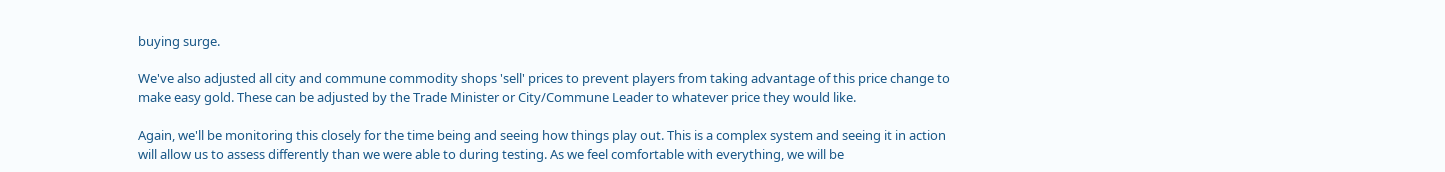buying surge.

We've also adjusted all city and commune commodity shops 'sell' prices to prevent players from taking advantage of this price change to make easy gold. These can be adjusted by the Trade Minister or City/Commune Leader to whatever price they would like.

Again, we'll be monitoring this closely for the time being and seeing how things play out. This is a complex system and seeing it in action will allow us to assess differently than we were able to during testing. As we feel comfortable with everything, we will be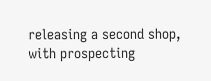releasing a second shop, with prospecting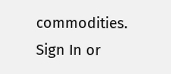commodities.
Sign In or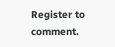Register to comment.